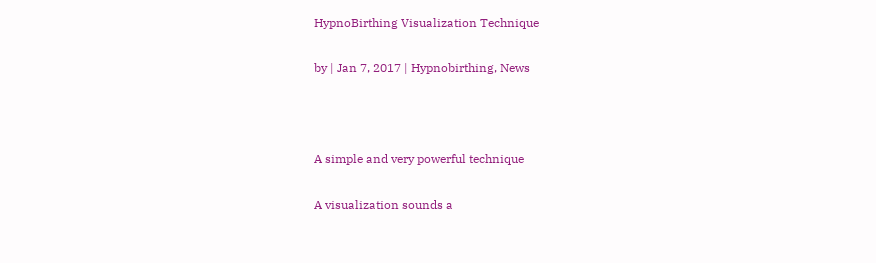HypnoBirthing Visualization Technique

by | Jan 7, 2017 | Hypnobirthing, News



A simple and very powerful technique

A visualization sounds a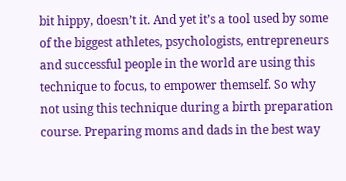bit hippy, doesn’t it. And yet it’s a tool used by some of the biggest athletes, psychologists, entrepreneurs and successful people in the world are using this technique to focus, to empower themself. So why not using this technique during a birth preparation course. Preparing moms and dads in the best way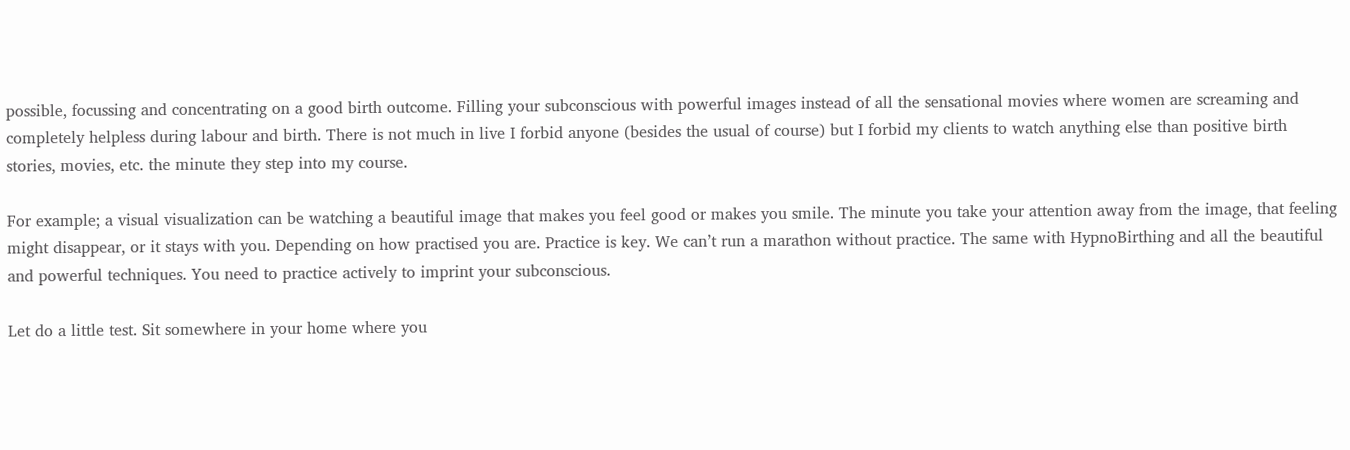possible, focussing and concentrating on a good birth outcome. Filling your subconscious with powerful images instead of all the sensational movies where women are screaming and completely helpless during labour and birth. There is not much in live I forbid anyone (besides the usual of course) but I forbid my clients to watch anything else than positive birth stories, movies, etc. the minute they step into my course.

For example; a visual visualization can be watching a beautiful image that makes you feel good or makes you smile. The minute you take your attention away from the image, that feeling might disappear, or it stays with you. Depending on how practised you are. Practice is key. We can’t run a marathon without practice. The same with HypnoBirthing and all the beautiful and powerful techniques. You need to practice actively to imprint your subconscious.

Let do a little test. Sit somewhere in your home where you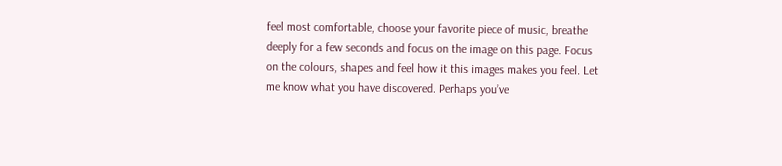feel most comfortable, choose your favorite piece of music, breathe deeply for a few seconds and focus on the image on this page. Focus on the colours, shapes and feel how it this images makes you feel. Let me know what you have discovered. Perhaps you’ve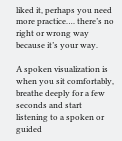liked it, perhaps you need more practice…. there’s no right or wrong way because it’s your way.

A spoken visualization is when you sit comfortably, breathe deeply for a few seconds and start listening to a spoken or guided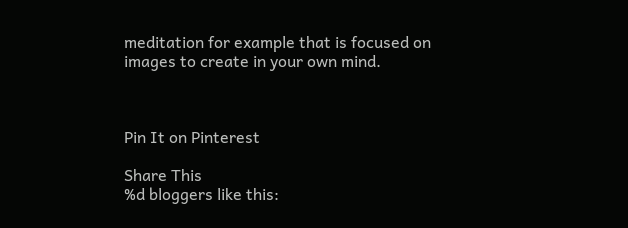meditation for example that is focused on images to create in your own mind.



Pin It on Pinterest

Share This
%d bloggers like this: